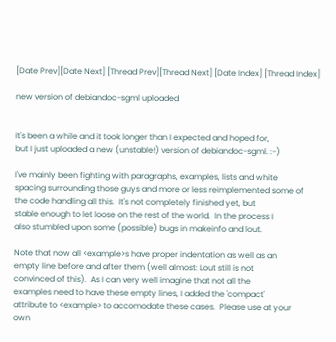[Date Prev][Date Next] [Thread Prev][Thread Next] [Date Index] [Thread Index]

new version of debiandoc-sgml uploaded


It's been a while and it took longer than I expected and hoped for,
but I just uploaded a new (unstable!) version of debiandoc-sgml. :-)

I've mainly been fighting with paragraphs, examples, lists and white
spacing surrounding those guys and more or less reimplemented some of
the code handling all this.  It's not completely finished yet, but
stable enough to let loose on the rest of the world.  In the process I
also stumbled upon some (possible) bugs in makeinfo and lout.

Note that now all <example>s have proper indentation as well as an
empty line before and after them (well almost: Lout still is not
convinced of this).  As I can very well imagine that not all the
examples need to have these empty lines, I added the 'compact'
attribute to <example> to accomodate these cases.  Please use at your
own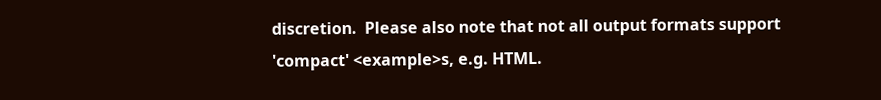discretion.  Please also note that not all output formats support
'compact' <example>s, e.g. HTML.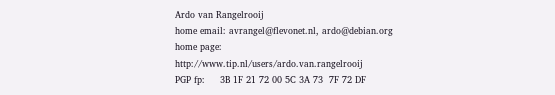Ardo van Rangelrooij
home email: avrangel@flevonet.nl, ardo@debian.org
home page:  http://www.tip.nl/users/ardo.van.rangelrooij
PGP fp:     3B 1F 21 72 00 5C 3A 73  7F 72 DF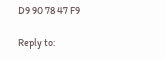D9 90 78 47 F9

Reply to: